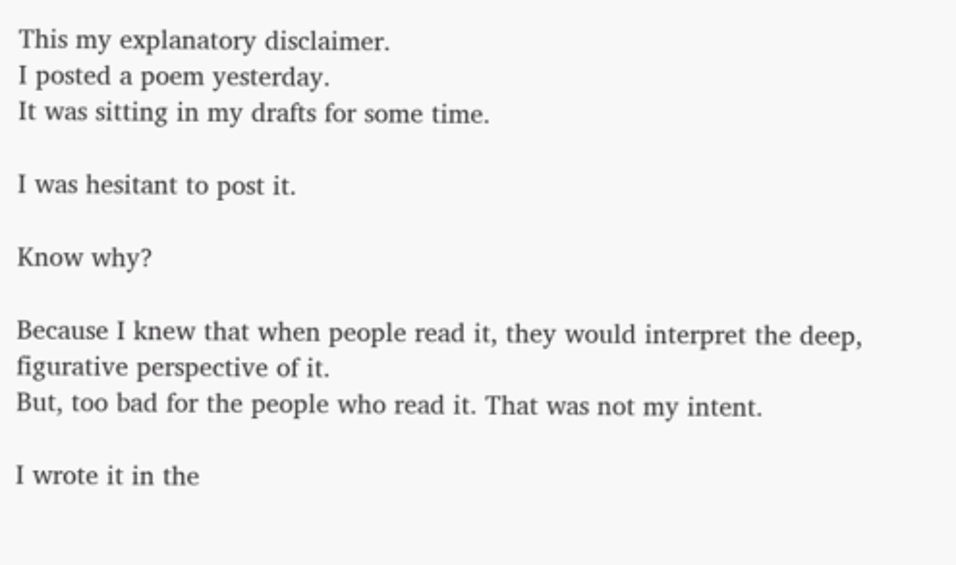This my explanatory disclaimer.
I posted a poem yesterday.
It was sitting in my drafts for some time.

I was hesitant to post it.

Know why?

Because I knew that when people read it, they would interpret the deep, figurative perspective of it.
But, too bad for the people who read it. That was not my intent.

I wrote it in the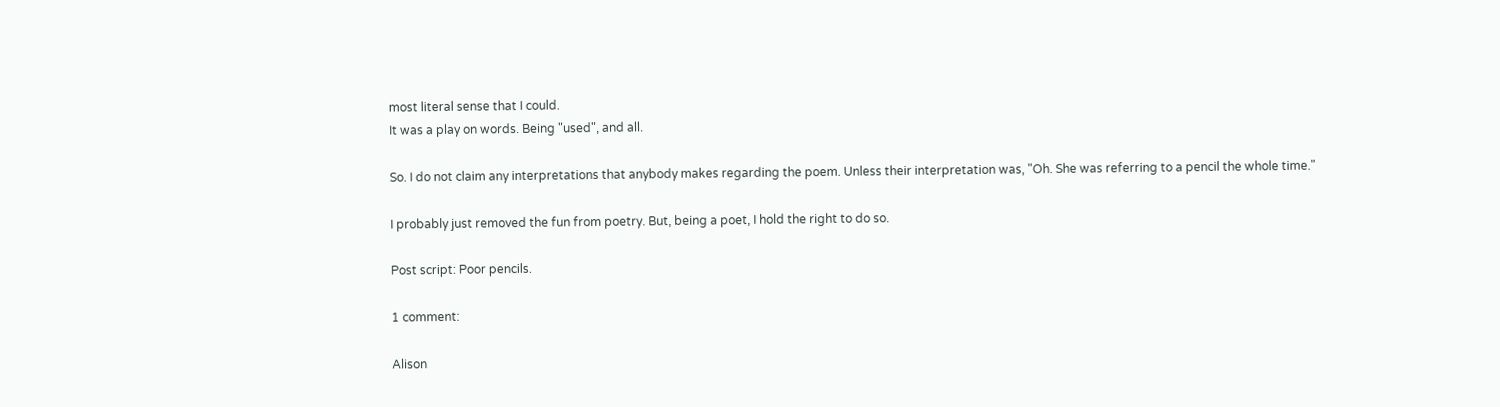most literal sense that I could.
It was a play on words. Being "used", and all.

So. I do not claim any interpretations that anybody makes regarding the poem. Unless their interpretation was, "Oh. She was referring to a pencil the whole time."

I probably just removed the fun from poetry. But, being a poet, I hold the right to do so.

Post script: Poor pencils.

1 comment:

Alison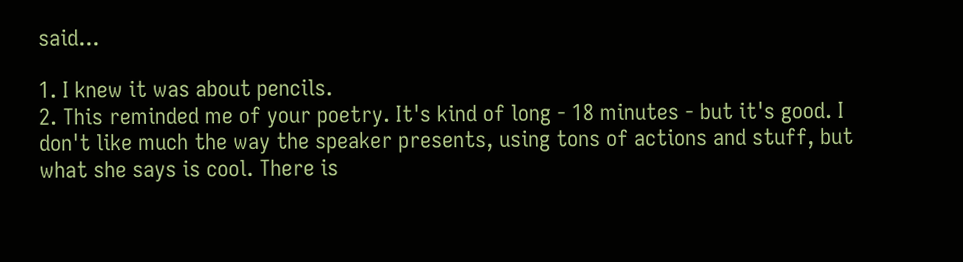said...

1. I knew it was about pencils.
2. This reminded me of your poetry. It's kind of long - 18 minutes - but it's good. I don't like much the way the speaker presents, using tons of actions and stuff, but what she says is cool. There is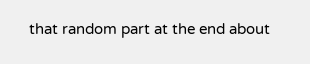that random part at the end about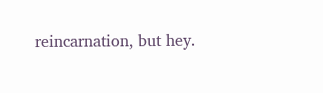reincarnation, but hey.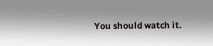You should watch it.